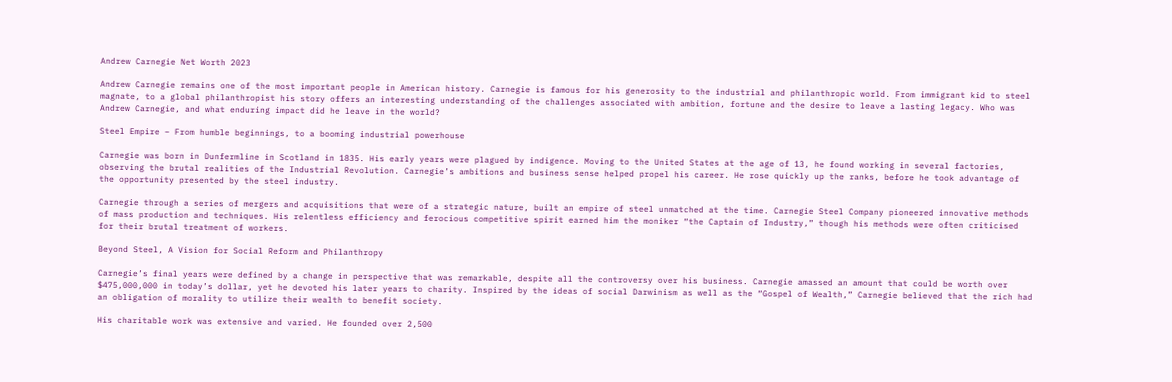Andrew Carnegie Net Worth 2023

Andrew Carnegie remains one of the most important people in American history. Carnegie is famous for his generosity to the industrial and philanthropic world. From immigrant kid to steel magnate, to a global philanthropist his story offers an interesting understanding of the challenges associated with ambition, fortune and the desire to leave a lasting legacy. Who was Andrew Carnegie, and what enduring impact did he leave in the world?

Steel Empire – From humble beginnings, to a booming industrial powerhouse

Carnegie was born in Dunfermline in Scotland in 1835. His early years were plagued by indigence. Moving to the United States at the age of 13, he found working in several factories, observing the brutal realities of the Industrial Revolution. Carnegie’s ambitions and business sense helped propel his career. He rose quickly up the ranks, before he took advantage of the opportunity presented by the steel industry.

Carnegie through a series of mergers and acquisitions that were of a strategic nature, built an empire of steel unmatched at the time. Carnegie Steel Company pioneered innovative methods of mass production and techniques. His relentless efficiency and ferocious competitive spirit earned him the moniker “the Captain of Industry,” though his methods were often criticised for their brutal treatment of workers.

Beyond Steel, A Vision for Social Reform and Philanthropy

Carnegie’s final years were defined by a change in perspective that was remarkable, despite all the controversy over his business. Carnegie amassed an amount that could be worth over $475,000,000 in today’s dollar, yet he devoted his later years to charity. Inspired by the ideas of social Darwinism as well as the “Gospel of Wealth,” Carnegie believed that the rich had an obligation of morality to utilize their wealth to benefit society.

His charitable work was extensive and varied. He founded over 2,500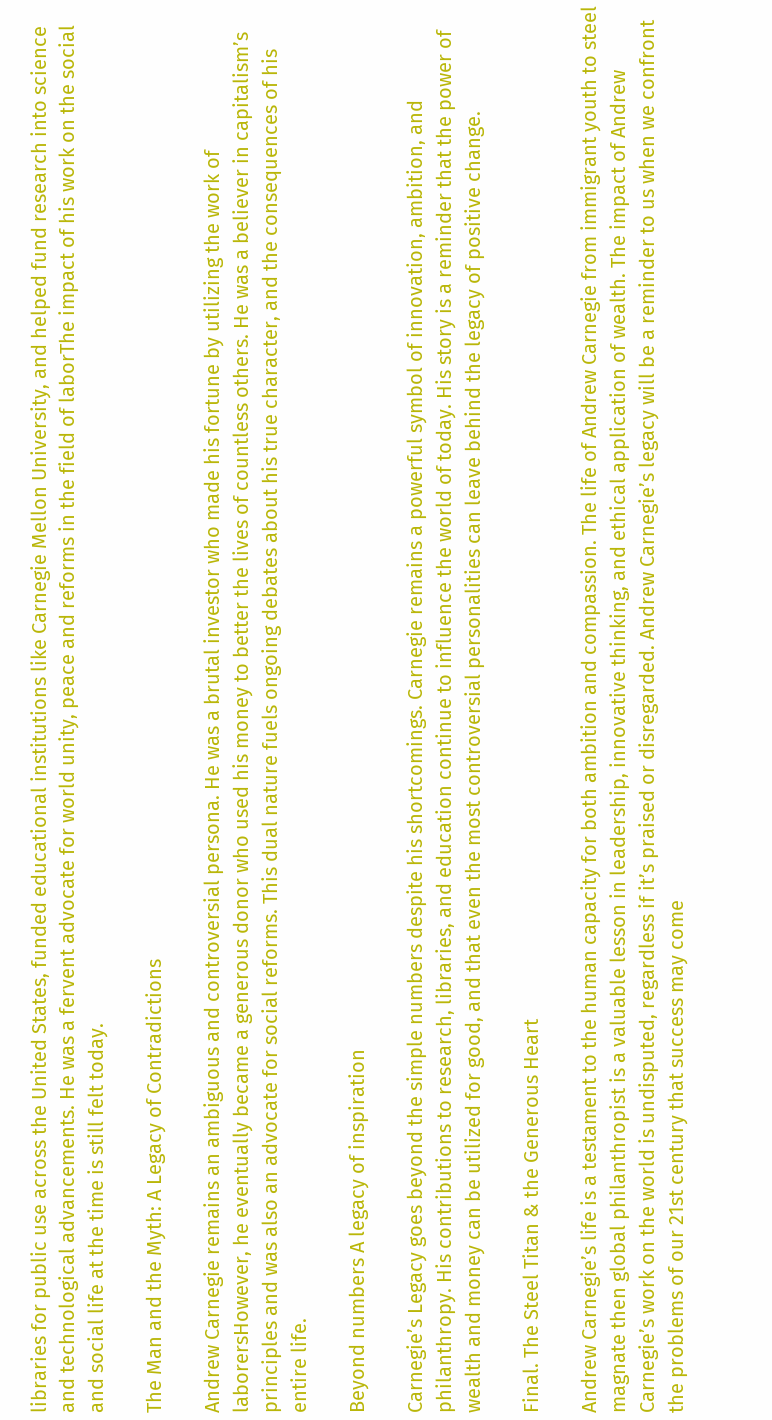libraries for public use across the United States, funded educational institutions like Carnegie Mellon University, and helped fund research into science and technological advancements. He was a fervent advocate for world unity, peace and reforms in the field of laborThe impact of his work on the social and social life at the time is still felt today.

The Man and the Myth: A Legacy of Contradictions

Andrew Carnegie remains an ambiguous and controversial persona. He was a brutal investor who made his fortune by utilizing the work of laborersHowever, he eventually became a generous donor who used his money to better the lives of countless others. He was a believer in capitalism’s principles and was also an advocate for social reforms. This dual nature fuels ongoing debates about his true character, and the consequences of his entire life.

Beyond numbers A legacy of inspiration

Carnegie’s Legacy goes beyond the simple numbers despite his shortcomings. Carnegie remains a powerful symbol of innovation, ambition, and philanthropy. His contributions to research, libraries, and education continue to influence the world of today. His story is a reminder that the power of wealth and money can be utilized for good, and that even the most controversial personalities can leave behind the legacy of positive change.

Final. The Steel Titan & the Generous Heart

Andrew Carnegie’s life is a testament to the human capacity for both ambition and compassion. The life of Andrew Carnegie from immigrant youth to steel magnate then global philanthropist is a valuable lesson in leadership, innovative thinking, and ethical application of wealth. The impact of Andrew Carnegie’s work on the world is undisputed, regardless if it’s praised or disregarded. Andrew Carnegie’s legacy will be a reminder to us when we confront the problems of our 21st century that success may come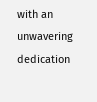with an unwavering dedication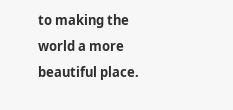to making the world a more beautiful place.